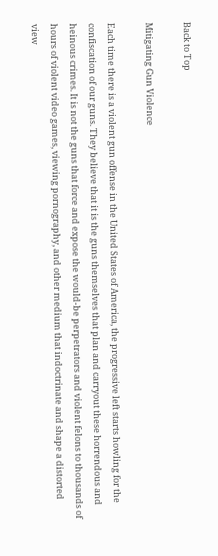Back to Top

Mitigating Gun Violence

Each time there is a violent gun offense in the United States of America, the progressive left starts howling for the confiscation of our guns. They believe that it is the guns themselves that plan and carryout these horrendous and heinous crimes. It is not the guns that force and expose the would-be perpetrators and violent felons to thousands of hours of violent video games, viewing pornography, and other medium that indoctrinate and shape a distorted view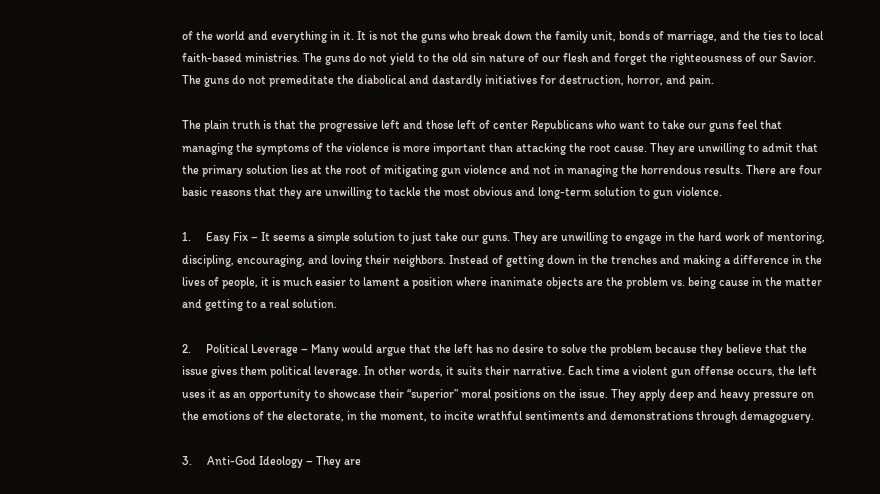of the world and everything in it. It is not the guns who break down the family unit, bonds of marriage, and the ties to local faith-based ministries. The guns do not yield to the old sin nature of our flesh and forget the righteousness of our Savior. The guns do not premeditate the diabolical and dastardly initiatives for destruction, horror, and pain.

The plain truth is that the progressive left and those left of center Republicans who want to take our guns feel that managing the symptoms of the violence is more important than attacking the root cause. They are unwilling to admit that the primary solution lies at the root of mitigating gun violence and not in managing the horrendous results. There are four basic reasons that they are unwilling to tackle the most obvious and long-term solution to gun violence.

1.     Easy Fix – It seems a simple solution to just take our guns. They are unwilling to engage in the hard work of mentoring, discipling, encouraging, and loving their neighbors. Instead of getting down in the trenches and making a difference in the lives of people, it is much easier to lament a position where inanimate objects are the problem vs. being cause in the matter and getting to a real solution.

2.     Political Leverage – Many would argue that the left has no desire to solve the problem because they believe that the issue gives them political leverage. In other words, it suits their narrative. Each time a violent gun offense occurs, the left uses it as an opportunity to showcase their “superior” moral positions on the issue. They apply deep and heavy pressure on the emotions of the electorate, in the moment, to incite wrathful sentiments and demonstrations through demagoguery.

3.     Anti-God Ideology – They are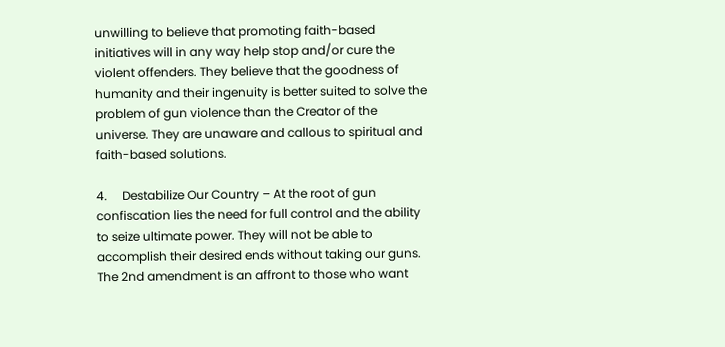unwilling to believe that promoting faith-based initiatives will in any way help stop and/or cure the violent offenders. They believe that the goodness of humanity and their ingenuity is better suited to solve the problem of gun violence than the Creator of the universe. They are unaware and callous to spiritual and faith-based solutions.

4.     Destabilize Our Country – At the root of gun confiscation lies the need for full control and the ability to seize ultimate power. They will not be able to accomplish their desired ends without taking our guns. The 2nd amendment is an affront to those who want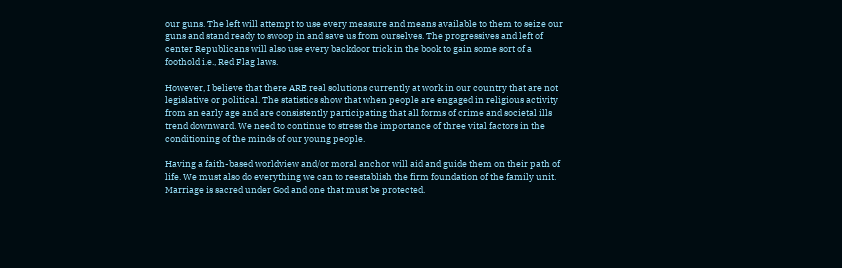our guns. The left will attempt to use every measure and means available to them to seize our guns and stand ready to swoop in and save us from ourselves. The progressives and left of center Republicans will also use every backdoor trick in the book to gain some sort of a foothold i.e., Red Flag laws.

However, I believe that there ARE real solutions currently at work in our country that are not legislative or political. The statistics show that when people are engaged in religious activity from an early age and are consistently participating that all forms of crime and societal ills trend downward. We need to continue to stress the importance of three vital factors in the conditioning of the minds of our young people.

Having a faith-based worldview and/or moral anchor will aid and guide them on their path of life. We must also do everything we can to reestablish the firm foundation of the family unit. Marriage is sacred under God and one that must be protected.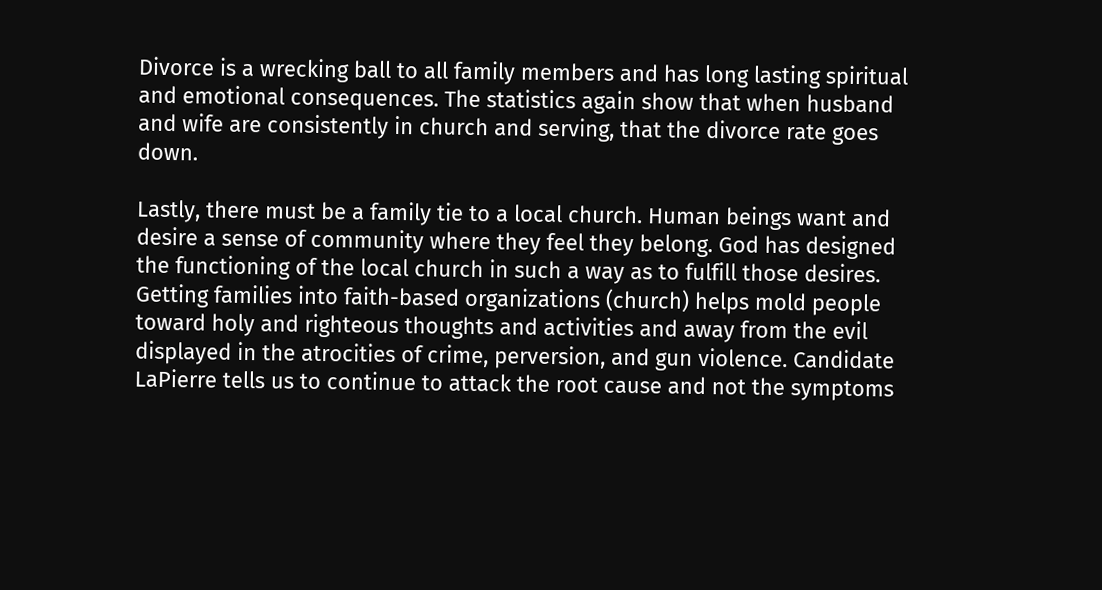Divorce is a wrecking ball to all family members and has long lasting spiritual and emotional consequences. The statistics again show that when husband and wife are consistently in church and serving, that the divorce rate goes down.

Lastly, there must be a family tie to a local church. Human beings want and desire a sense of community where they feel they belong. God has designed the functioning of the local church in such a way as to fulfill those desires. Getting families into faith-based organizations (church) helps mold people toward holy and righteous thoughts and activities and away from the evil displayed in the atrocities of crime, perversion, and gun violence. Candidate LaPierre tells us to continue to attack the root cause and not the symptoms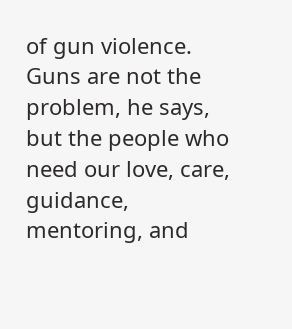of gun violence. Guns are not the problem, he says, but the people who need our love, care, guidance, mentoring, and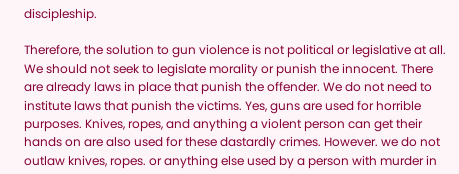discipleship.

Therefore, the solution to gun violence is not political or legislative at all. We should not seek to legislate morality or punish the innocent. There are already laws in place that punish the offender. We do not need to institute laws that punish the victims. Yes, guns are used for horrible purposes. Knives, ropes, and anything a violent person can get their hands on are also used for these dastardly crimes. However. we do not outlaw knives, ropes. or anything else used by a person with murder in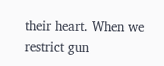their heart. When we restrict gun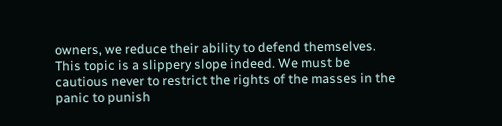owners, we reduce their ability to defend themselves. This topic is a slippery slope indeed. We must be cautious never to restrict the rights of the masses in the panic to punish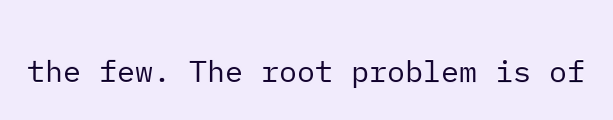the few. The root problem is of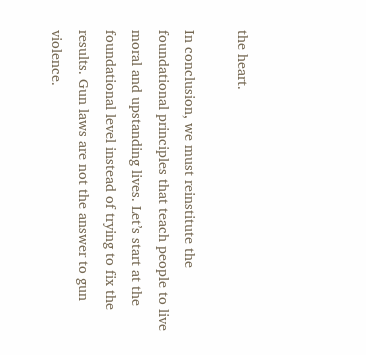the heart.

In conclusion, we must reinstitute the foundational principles that teach people to live moral and upstanding lives. Let’s start at the foundational level instead of trying to fix the results. Gun laws are not the answer to gun violence.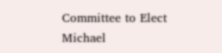Committee to Elect Michael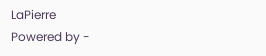LaPierre
Powered by -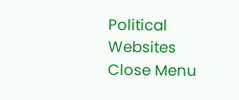Political Websites
Close Menu